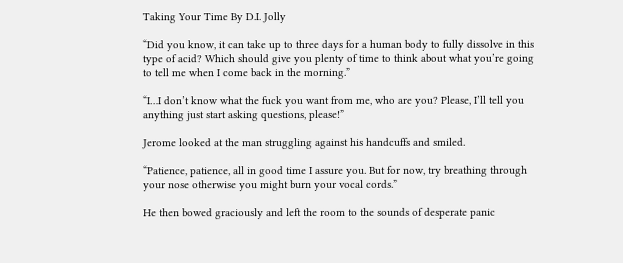Taking Your Time By D.I. Jolly

“Did you know, it can take up to three days for a human body to fully dissolve in this type of acid? Which should give you plenty of time to think about what you’re going to tell me when I come back in the morning.”

“I…I don’t know what the fuck you want from me, who are you? Please, I’ll tell you anything just start asking questions, please!”

Jerome looked at the man struggling against his handcuffs and smiled.

“Patience, patience, all in good time I assure you. But for now, try breathing through your nose otherwise you might burn your vocal cords.”

He then bowed graciously and left the room to the sounds of desperate panic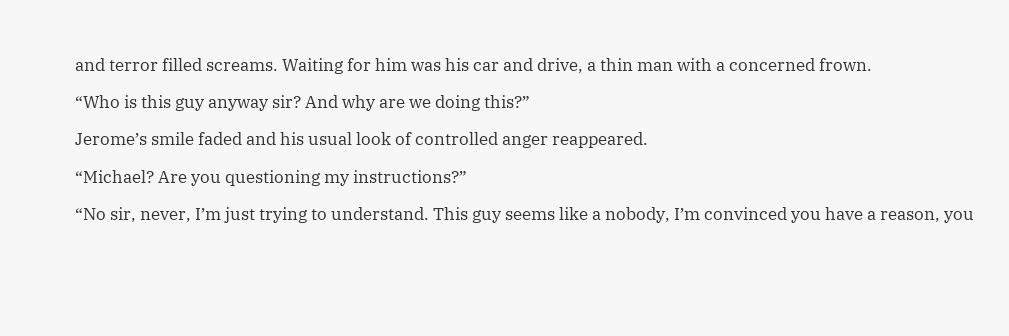and terror filled screams. Waiting for him was his car and drive, a thin man with a concerned frown.

“Who is this guy anyway sir? And why are we doing this?”

Jerome’s smile faded and his usual look of controlled anger reappeared.

“Michael? Are you questioning my instructions?”

“No sir, never, I’m just trying to understand. This guy seems like a nobody, I’m convinced you have a reason, you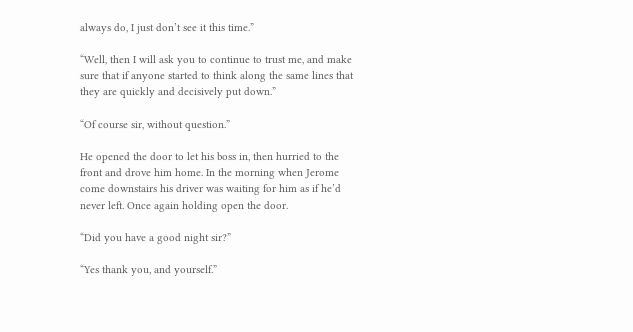always do, I just don’t see it this time.”

“Well, then I will ask you to continue to trust me, and make sure that if anyone started to think along the same lines that they are quickly and decisively put down.”

“Of course sir, without question.”

He opened the door to let his boss in, then hurried to the front and drove him home. In the morning when Jerome come downstairs his driver was waiting for him as if he’d never left. Once again holding open the door.

“Did you have a good night sir?”

“Yes thank you, and yourself.”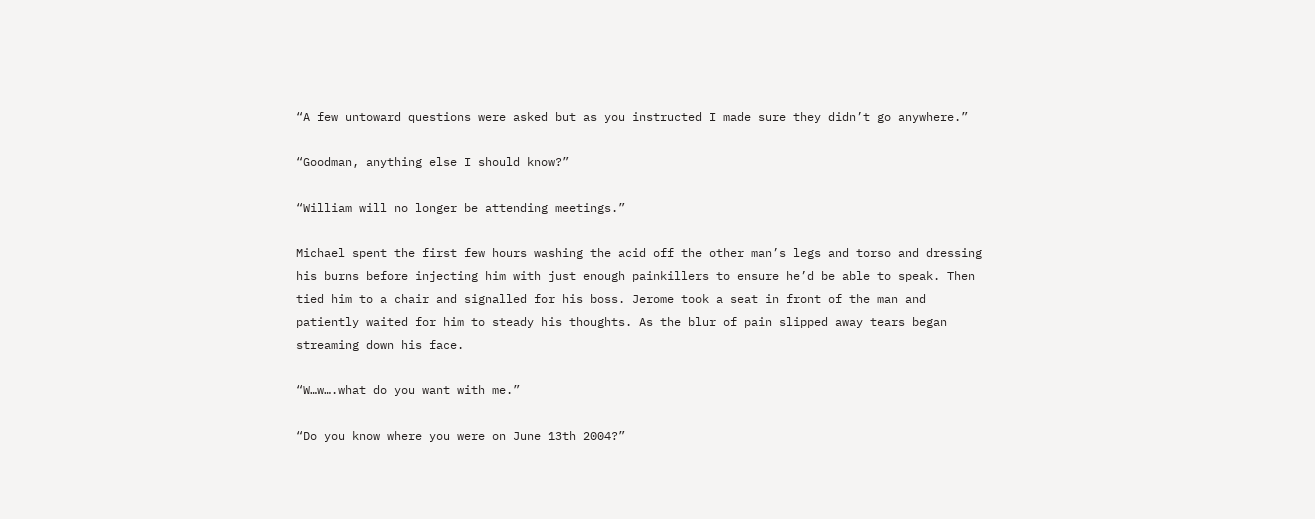“A few untoward questions were asked but as you instructed I made sure they didn’t go anywhere.”

“Goodman, anything else I should know?”

“William will no longer be attending meetings.”

Michael spent the first few hours washing the acid off the other man’s legs and torso and dressing his burns before injecting him with just enough painkillers to ensure he’d be able to speak. Then tied him to a chair and signalled for his boss. Jerome took a seat in front of the man and patiently waited for him to steady his thoughts. As the blur of pain slipped away tears began streaming down his face.

“W…w….what do you want with me.”

“Do you know where you were on June 13th 2004?”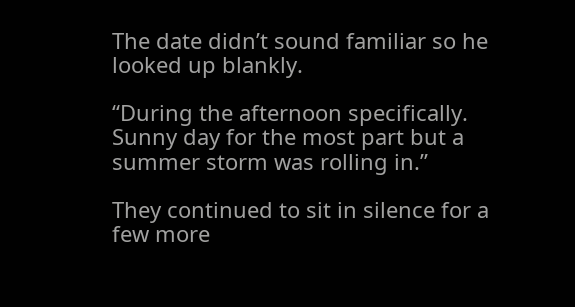The date didn’t sound familiar so he looked up blankly.

“During the afternoon specifically. Sunny day for the most part but a summer storm was rolling in.”

They continued to sit in silence for a few more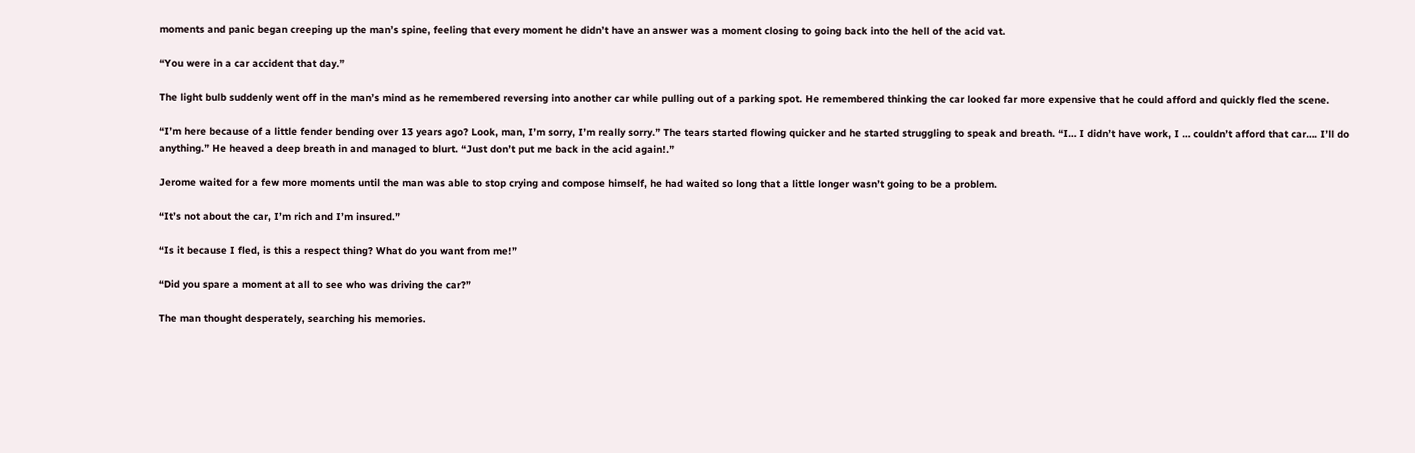moments and panic began creeping up the man’s spine, feeling that every moment he didn’t have an answer was a moment closing to going back into the hell of the acid vat.

“You were in a car accident that day.”

The light bulb suddenly went off in the man’s mind as he remembered reversing into another car while pulling out of a parking spot. He remembered thinking the car looked far more expensive that he could afford and quickly fled the scene.

“I’m here because of a little fender bending over 13 years ago? Look, man, I’m sorry, I’m really sorry.” The tears started flowing quicker and he started struggling to speak and breath. “I… I didn’t have work, I … couldn’t afford that car…. I’ll do anything.” He heaved a deep breath in and managed to blurt. “Just don’t put me back in the acid again!.”

Jerome waited for a few more moments until the man was able to stop crying and compose himself, he had waited so long that a little longer wasn’t going to be a problem.

“It’s not about the car, I’m rich and I’m insured.”

“Is it because I fled, is this a respect thing? What do you want from me!”

“Did you spare a moment at all to see who was driving the car?”

The man thought desperately, searching his memories.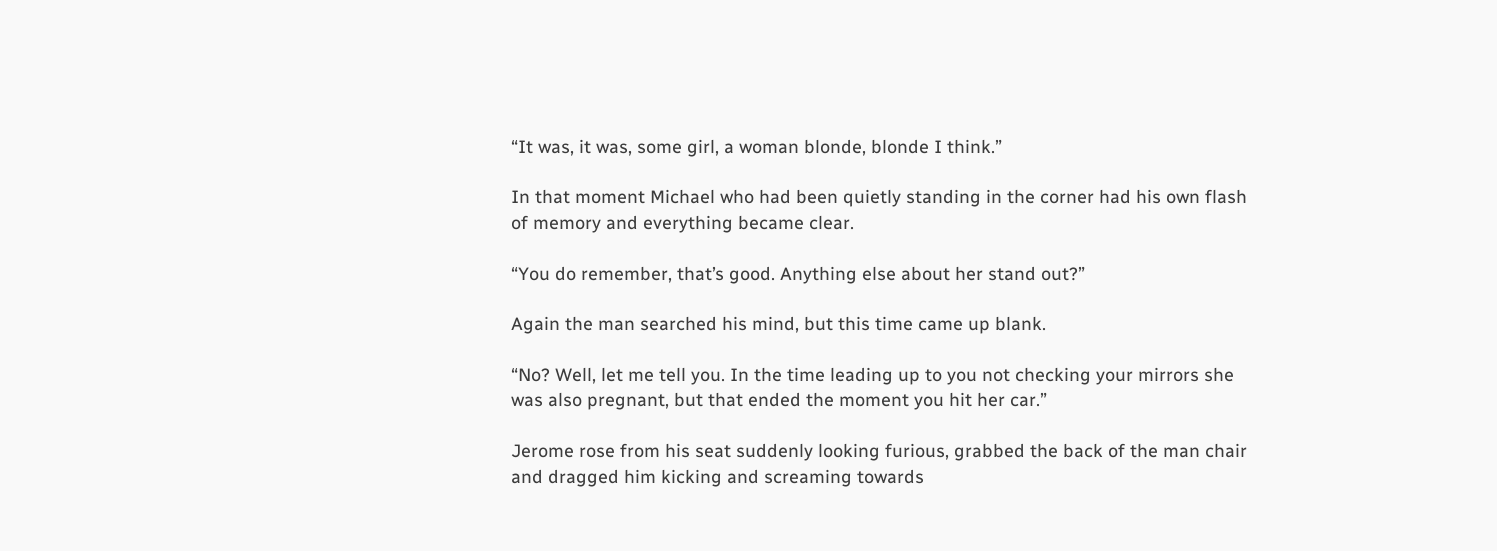“It was, it was, some girl, a woman blonde, blonde I think.”

In that moment Michael who had been quietly standing in the corner had his own flash of memory and everything became clear.

“You do remember, that’s good. Anything else about her stand out?”

Again the man searched his mind, but this time came up blank.

“No? Well, let me tell you. In the time leading up to you not checking your mirrors she was also pregnant, but that ended the moment you hit her car.”

Jerome rose from his seat suddenly looking furious, grabbed the back of the man chair and dragged him kicking and screaming towards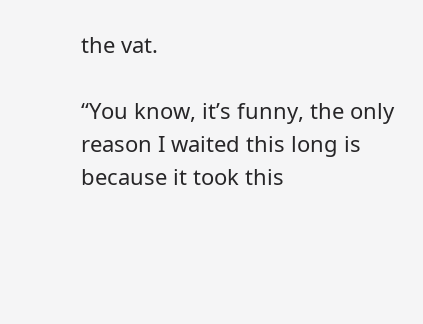the vat.

“You know, it’s funny, the only reason I waited this long is because it took this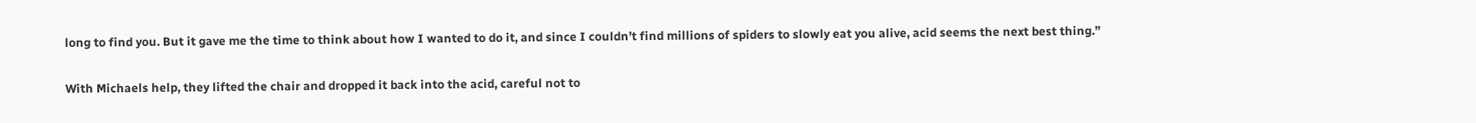long to find you. But it gave me the time to think about how I wanted to do it, and since I couldn’t find millions of spiders to slowly eat you alive, acid seems the next best thing.”

With Michaels help, they lifted the chair and dropped it back into the acid, careful not to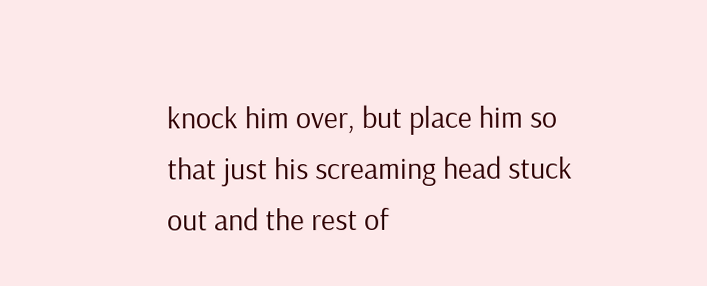knock him over, but place him so that just his screaming head stuck out and the rest of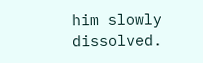him slowly dissolved.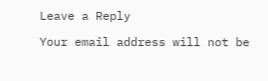Leave a Reply

Your email address will not be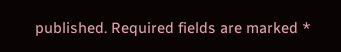published. Required fields are marked *